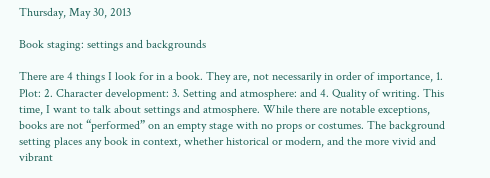Thursday, May 30, 2013

Book staging: settings and backgrounds

There are 4 things I look for in a book. They are, not necessarily in order of importance, 1. Plot: 2. Character development: 3. Setting and atmosphere: and 4. Quality of writing. This time, I want to talk about settings and atmosphere. While there are notable exceptions, books are not “performed” on an empty stage with no props or costumes. The background setting places any book in context, whether historical or modern, and the more vivid and vibrant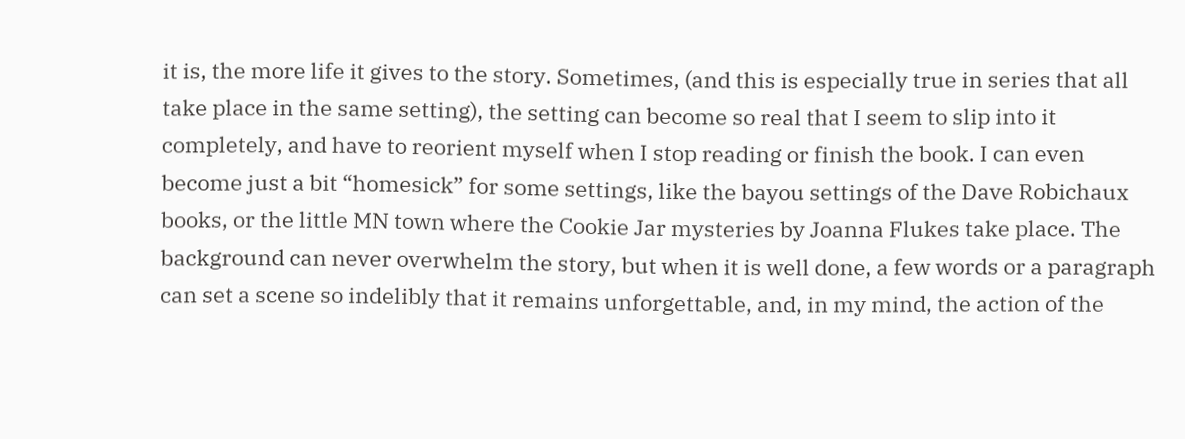it is, the more life it gives to the story. Sometimes, (and this is especially true in series that all take place in the same setting), the setting can become so real that I seem to slip into it completely, and have to reorient myself when I stop reading or finish the book. I can even become just a bit “homesick” for some settings, like the bayou settings of the Dave Robichaux books, or the little MN town where the Cookie Jar mysteries by Joanna Flukes take place. The background can never overwhelm the story, but when it is well done, a few words or a paragraph can set a scene so indelibly that it remains unforgettable, and, in my mind, the action of the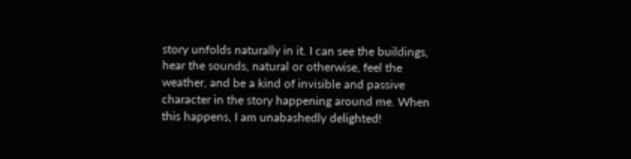story unfolds naturally in it. I can see the buildings, hear the sounds, natural or otherwise, feel the weather, and be a kind of invisible and passive character in the story happening around me. When this happens, I am unabashedly delighted!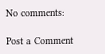No comments:

Post a Comment